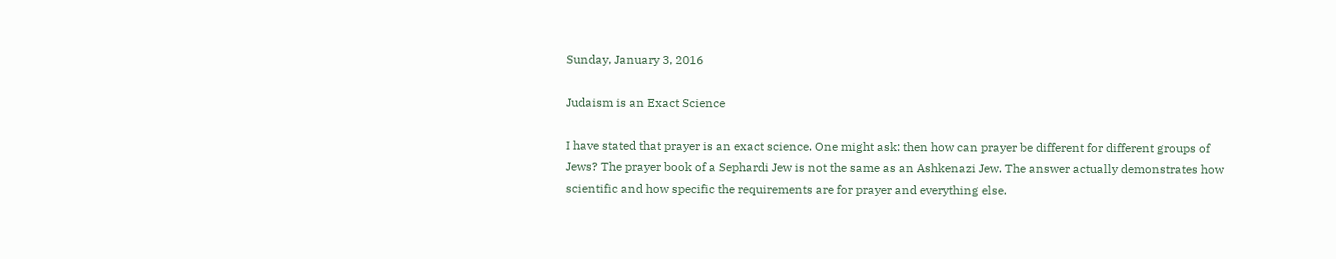Sunday, January 3, 2016

Judaism is an Exact Science

I have stated that prayer is an exact science. One might ask: then how can prayer be different for different groups of Jews? The prayer book of a Sephardi Jew is not the same as an Ashkenazi Jew. The answer actually demonstrates how scientific and how specific the requirements are for prayer and everything else.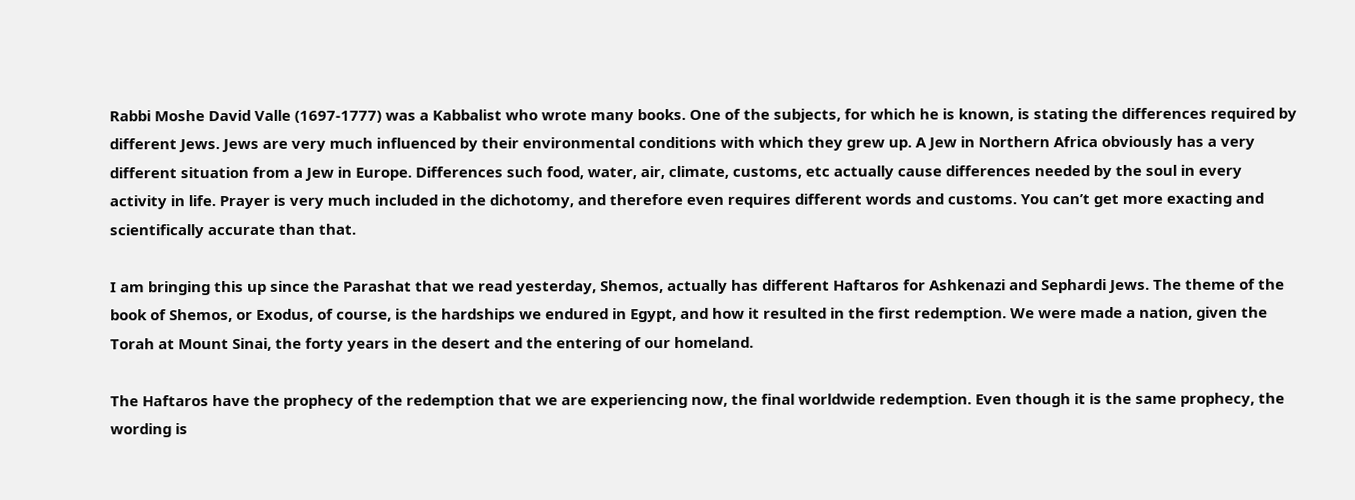Rabbi Moshe David Valle (1697-1777) was a Kabbalist who wrote many books. One of the subjects, for which he is known, is stating the differences required by different Jews. Jews are very much influenced by their environmental conditions with which they grew up. A Jew in Northern Africa obviously has a very different situation from a Jew in Europe. Differences such food, water, air, climate, customs, etc actually cause differences needed by the soul in every activity in life. Prayer is very much included in the dichotomy, and therefore even requires different words and customs. You can’t get more exacting and scientifically accurate than that.

I am bringing this up since the Parashat that we read yesterday, Shemos, actually has different Haftaros for Ashkenazi and Sephardi Jews. The theme of the book of Shemos, or Exodus, of course, is the hardships we endured in Egypt, and how it resulted in the first redemption. We were made a nation, given the Torah at Mount Sinai, the forty years in the desert and the entering of our homeland.

The Haftaros have the prophecy of the redemption that we are experiencing now, the final worldwide redemption. Even though it is the same prophecy, the wording is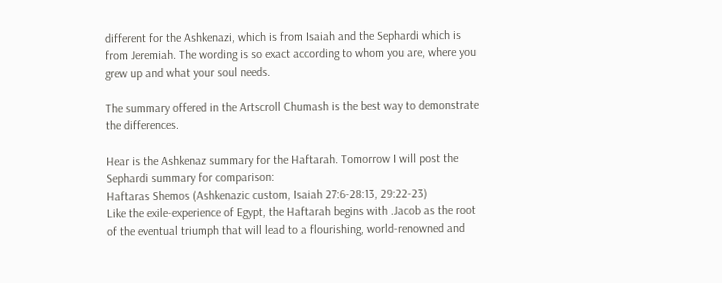different for the Ashkenazi, which is from Isaiah and the Sephardi which is from Jeremiah. The wording is so exact according to whom you are, where you grew up and what your soul needs.

The summary offered in the Artscroll Chumash is the best way to demonstrate the differences.

Hear is the Ashkenaz summary for the Haftarah. Tomorrow I will post the Sephardi summary for comparison:
Haftaras Shemos (Ashkenazic custom, Isaiah 27:6-28:13, 29:22-23)
Like the exile-experience of Egypt, the Haftarah begins with .Jacob as the root of the eventual triumph that will lead to a flourishing, world-renowned and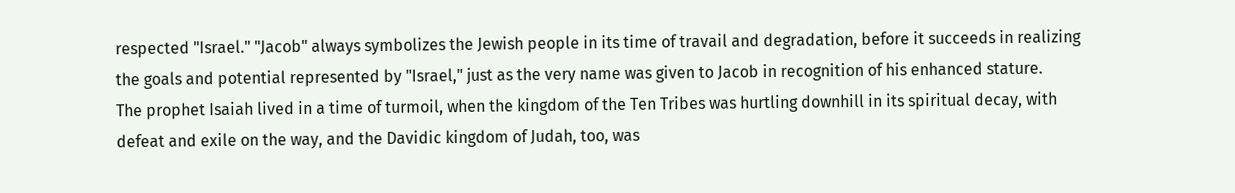respected "Israel." "Jacob" always symbolizes the Jewish people in its time of travail and degradation, before it succeeds in realizing the goals and potential represented by "Israel," just as the very name was given to Jacob in recognition of his enhanced stature.
The prophet Isaiah lived in a time of turmoil, when the kingdom of the Ten Tribes was hurtling downhill in its spiritual decay, with defeat and exile on the way, and the Davidic kingdom of Judah, too, was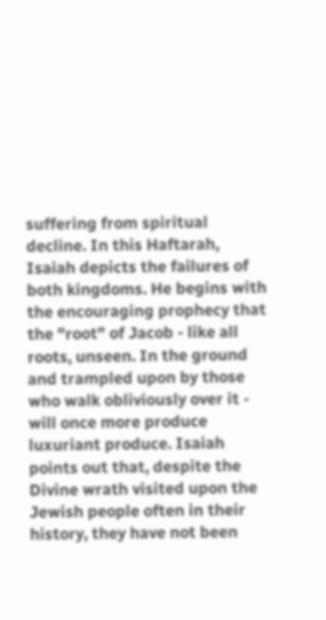suffering from spiritual decline. In this Haftarah, Isaiah depicts the failures of both kingdoms. He begins with the encouraging prophecy that the "root" of Jacob - like all roots, unseen. In the ground and trampled upon by those who walk obliviously over it - will once more produce luxuriant produce. Isaiah points out that, despite the Divine wrath visited upon the Jewish people often in their history, they have not been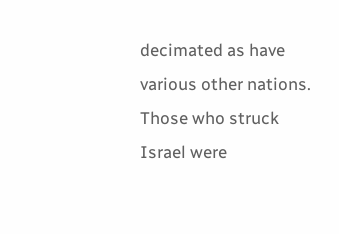decimated as have various other nations. Those who struck Israel were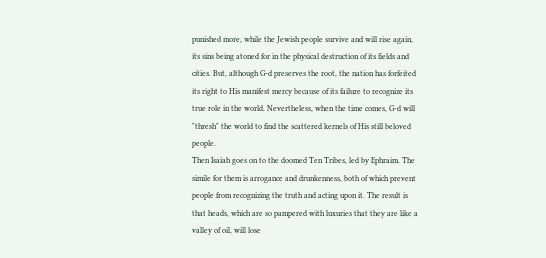punished more, while the Jewish people survive and will rise again, its sins being atoned for in the physical destruction of its fields and cities. But, although G-d preserves the root, the nation has forfeited its right to His manifest mercy because of its failure to recognize its true role in the world. Nevertheless, when the time comes, G-d will "thresh" the world to find the scattered kernels of His still beloved people.
Then Isaiah goes on to the doomed Ten Tribes, led by Ephraim. The simile for them is arrogance and drunkenness, both of which prevent people from recognizing the truth and acting upon it. The result is that heads, which are so pampered with luxuries that they are like a valley of oil, will lose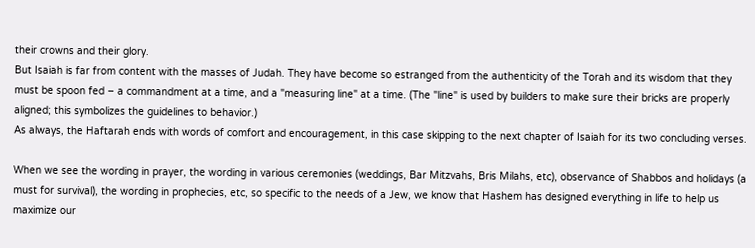their crowns and their glory.
But Isaiah is far from content with the masses of Judah. They have become so estranged from the authenticity of the Torah and its wisdom that they must be spoon fed – a commandment at a time, and a "measuring line" at a time. (The "line" is used by builders to make sure their bricks are properly aligned; this symbolizes the guidelines to behavior.)
As always, the Haftarah ends with words of comfort and encouragement, in this case skipping to the next chapter of Isaiah for its two concluding verses.

When we see the wording in prayer, the wording in various ceremonies (weddings, Bar Mitzvahs, Bris Milahs, etc), observance of Shabbos and holidays (a must for survival), the wording in prophecies, etc, so specific to the needs of a Jew, we know that Hashem has designed everything in life to help us maximize our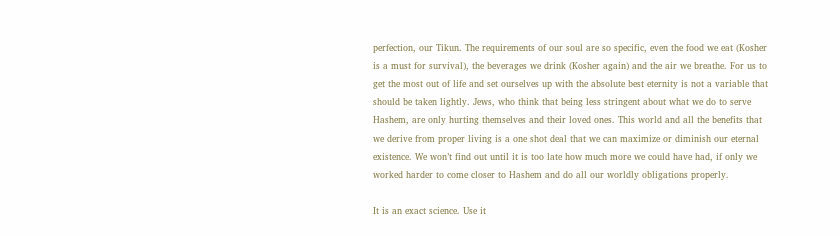perfection, our Tikun. The requirements of our soul are so specific, even the food we eat (Kosher is a must for survival), the beverages we drink (Kosher again) and the air we breathe. For us to get the most out of life and set ourselves up with the absolute best eternity is not a variable that should be taken lightly. Jews, who think that being less stringent about what we do to serve Hashem, are only hurting themselves and their loved ones. This world and all the benefits that we derive from proper living is a one shot deal that we can maximize or diminish our eternal existence. We won’t find out until it is too late how much more we could have had, if only we worked harder to come closer to Hashem and do all our worldly obligations properly.

It is an exact science. Use it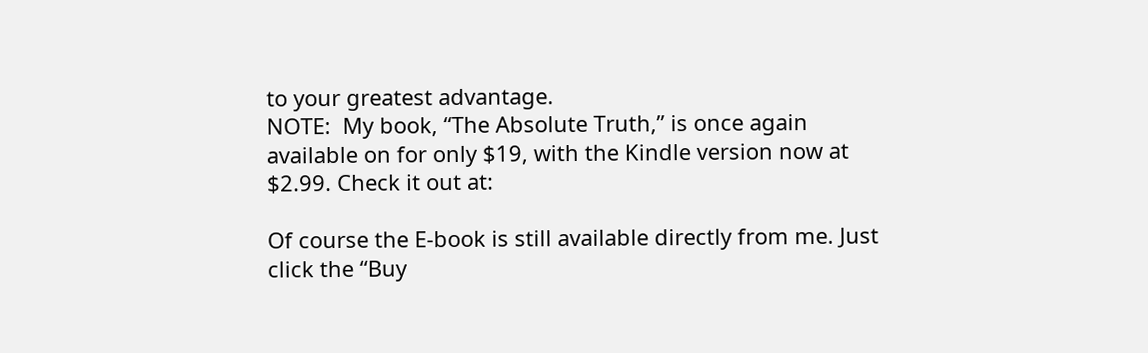to your greatest advantage.
NOTE:  My book, “The Absolute Truth,” is once again available on for only $19, with the Kindle version now at $2.99. Check it out at:

Of course the E-book is still available directly from me. Just click the “Buy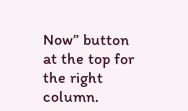Now” button at the top for the right column.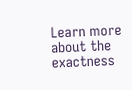Learn more about the exactness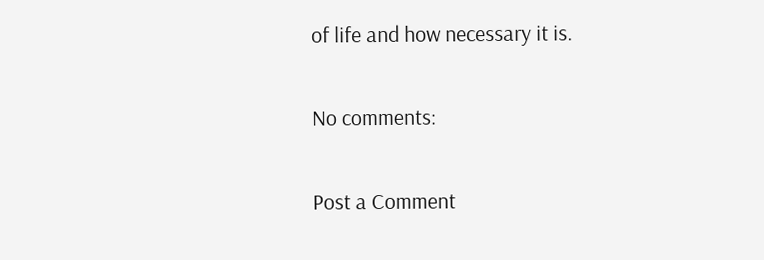of life and how necessary it is.

No comments:

Post a Comment